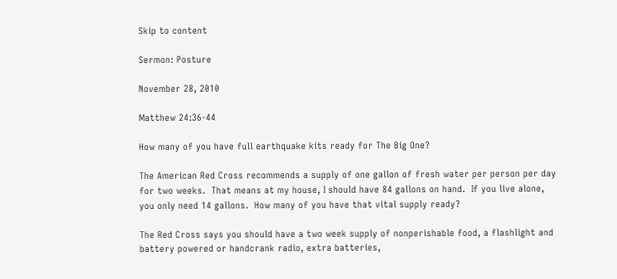Skip to content

Sermon: Posture

November 28, 2010

Matthew 24:36-44

How many of you have full earthquake kits ready for The Big One?

The American Red Cross recommends a supply of one gallon of fresh water per person per day for two weeks.  That means at my house, I should have 84 gallons on hand.  If you live alone, you only need 14 gallons.  How many of you have that vital supply ready?

The Red Cross says you should have a two week supply of nonperishable food, a flashlight and battery powered or handcrank radio, extra batteries,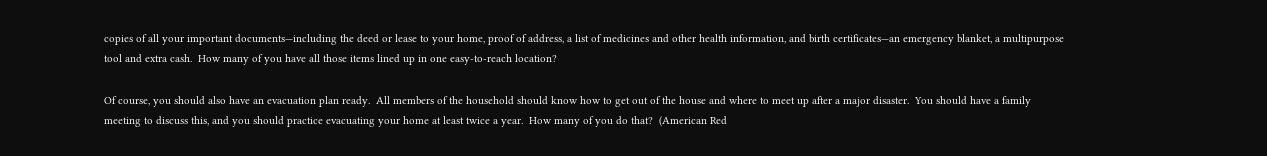copies of all your important documents—including the deed or lease to your home, proof of address, a list of medicines and other health information, and birth certificates—an emergency blanket, a multipurpose tool and extra cash.  How many of you have all those items lined up in one easy-to-reach location?

Of course, you should also have an evacuation plan ready.  All members of the household should know how to get out of the house and where to meet up after a major disaster.  You should have a family meeting to discuss this, and you should practice evacuating your home at least twice a year.  How many of you do that?  (American Red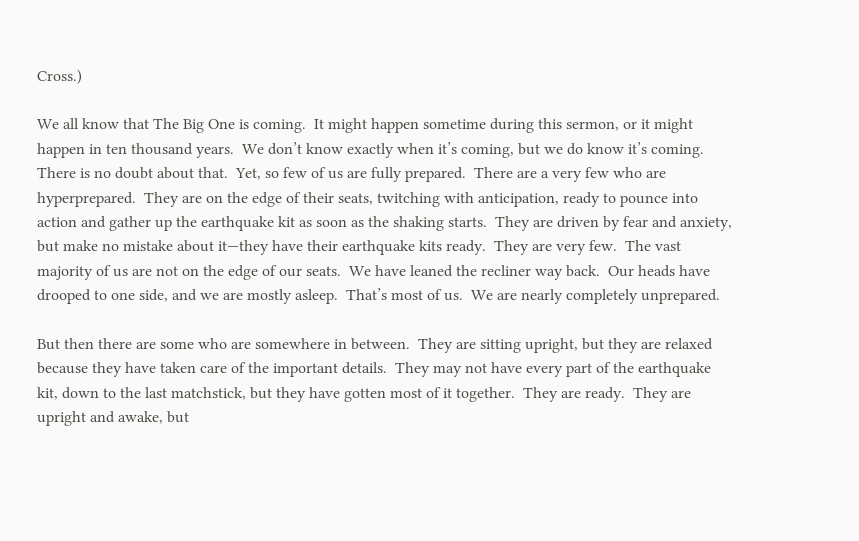Cross.)

We all know that The Big One is coming.  It might happen sometime during this sermon, or it might happen in ten thousand years.  We don’t know exactly when it’s coming, but we do know it’s coming.  There is no doubt about that.  Yet, so few of us are fully prepared.  There are a very few who are hyperprepared.  They are on the edge of their seats, twitching with anticipation, ready to pounce into action and gather up the earthquake kit as soon as the shaking starts.  They are driven by fear and anxiety, but make no mistake about it—they have their earthquake kits ready.  They are very few.  The vast majority of us are not on the edge of our seats.  We have leaned the recliner way back.  Our heads have drooped to one side, and we are mostly asleep.  That’s most of us.  We are nearly completely unprepared.

But then there are some who are somewhere in between.  They are sitting upright, but they are relaxed because they have taken care of the important details.  They may not have every part of the earthquake kit, down to the last matchstick, but they have gotten most of it together.  They are ready.  They are upright and awake, but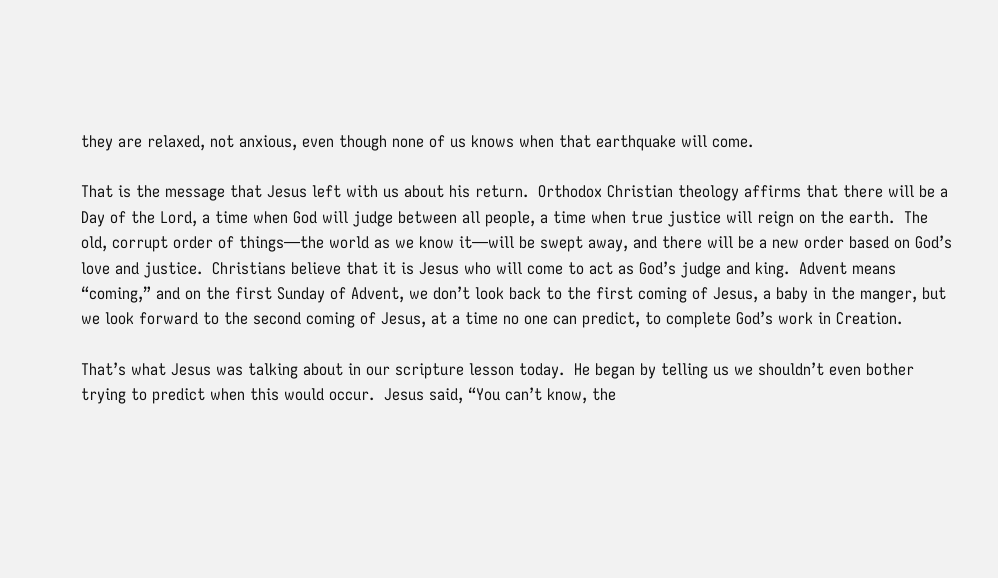they are relaxed, not anxious, even though none of us knows when that earthquake will come.

That is the message that Jesus left with us about his return.  Orthodox Christian theology affirms that there will be a Day of the Lord, a time when God will judge between all people, a time when true justice will reign on the earth.  The old, corrupt order of things—the world as we know it—will be swept away, and there will be a new order based on God’s love and justice.  Christians believe that it is Jesus who will come to act as God’s judge and king.  Advent means “coming,” and on the first Sunday of Advent, we don’t look back to the first coming of Jesus, a baby in the manger, but we look forward to the second coming of Jesus, at a time no one can predict, to complete God’s work in Creation.

That’s what Jesus was talking about in our scripture lesson today.  He began by telling us we shouldn’t even bother trying to predict when this would occur.  Jesus said, “You can’t know, the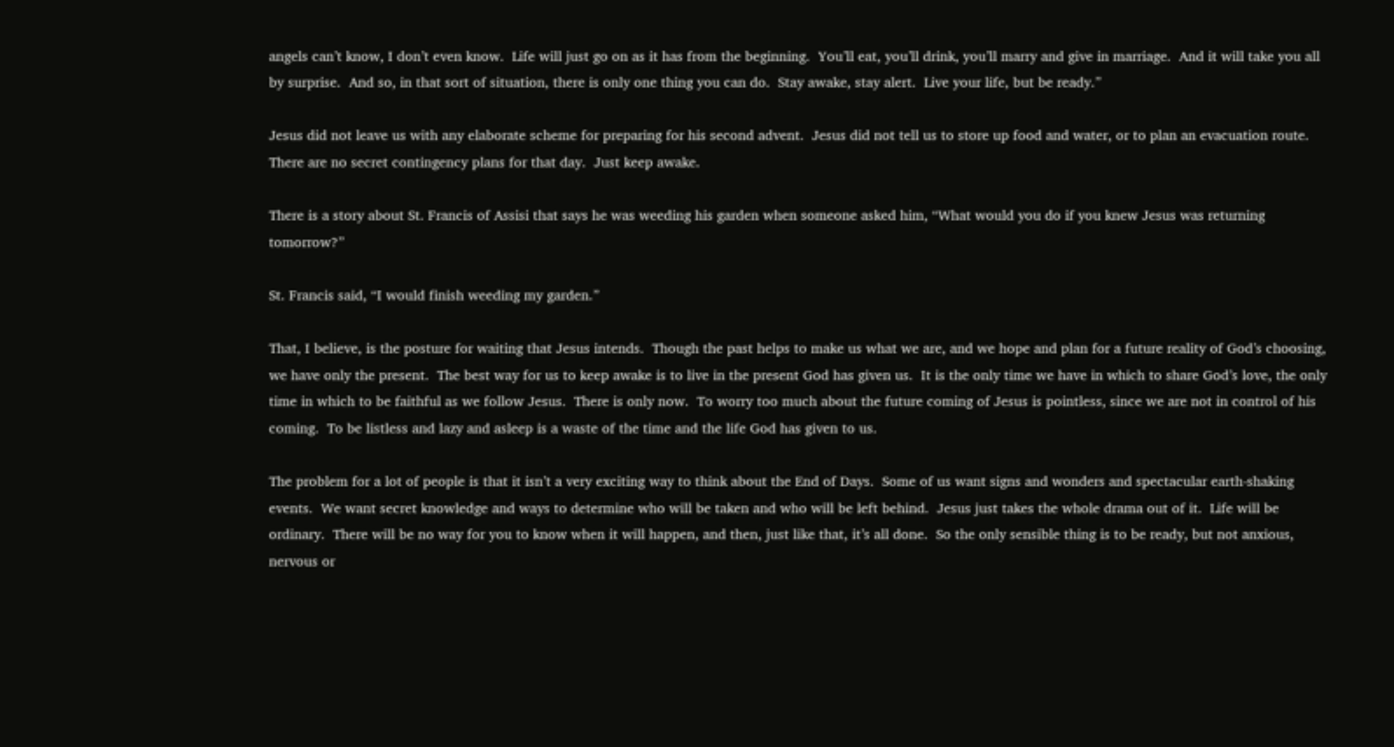angels can’t know, I don’t even know.  Life will just go on as it has from the beginning.  You’ll eat, you’ll drink, you’ll marry and give in marriage.  And it will take you all by surprise.  And so, in that sort of situation, there is only one thing you can do.  Stay awake, stay alert.  Live your life, but be ready.”

Jesus did not leave us with any elaborate scheme for preparing for his second advent.  Jesus did not tell us to store up food and water, or to plan an evacuation route.  There are no secret contingency plans for that day.  Just keep awake.

There is a story about St. Francis of Assisi that says he was weeding his garden when someone asked him, “What would you do if you knew Jesus was returning tomorrow?”

St. Francis said, “I would finish weeding my garden.”

That, I believe, is the posture for waiting that Jesus intends.  Though the past helps to make us what we are, and we hope and plan for a future reality of God’s choosing, we have only the present.  The best way for us to keep awake is to live in the present God has given us.  It is the only time we have in which to share God’s love, the only time in which to be faithful as we follow Jesus.  There is only now.  To worry too much about the future coming of Jesus is pointless, since we are not in control of his coming.  To be listless and lazy and asleep is a waste of the time and the life God has given to us.

The problem for a lot of people is that it isn’t a very exciting way to think about the End of Days.  Some of us want signs and wonders and spectacular earth-shaking events.  We want secret knowledge and ways to determine who will be taken and who will be left behind.  Jesus just takes the whole drama out of it.  Life will be ordinary.  There will be no way for you to know when it will happen, and then, just like that, it’s all done.  So the only sensible thing is to be ready, but not anxious, nervous or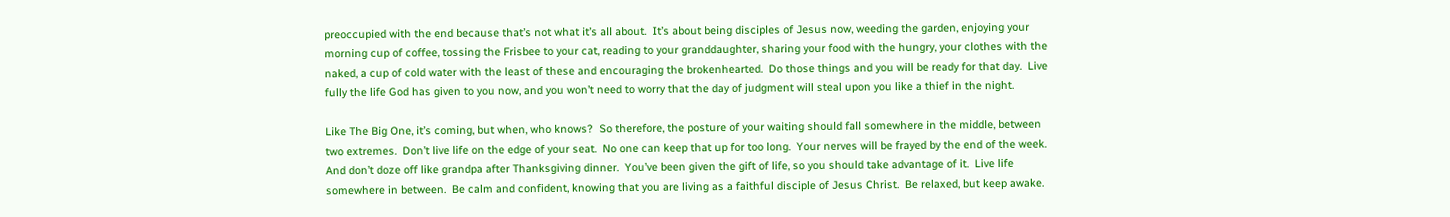preoccupied with the end because that’s not what it’s all about.  It’s about being disciples of Jesus now, weeding the garden, enjoying your morning cup of coffee, tossing the Frisbee to your cat, reading to your granddaughter, sharing your food with the hungry, your clothes with the naked, a cup of cold water with the least of these and encouraging the brokenhearted.  Do those things and you will be ready for that day.  Live fully the life God has given to you now, and you won’t need to worry that the day of judgment will steal upon you like a thief in the night.

Like The Big One, it’s coming, but when, who knows?  So therefore, the posture of your waiting should fall somewhere in the middle, between two extremes.  Don’t live life on the edge of your seat.  No one can keep that up for too long.  Your nerves will be frayed by the end of the week.  And don’t doze off like grandpa after Thanksgiving dinner.  You’ve been given the gift of life, so you should take advantage of it.  Live life somewhere in between.  Be calm and confident, knowing that you are living as a faithful disciple of Jesus Christ.  Be relaxed, but keep awake.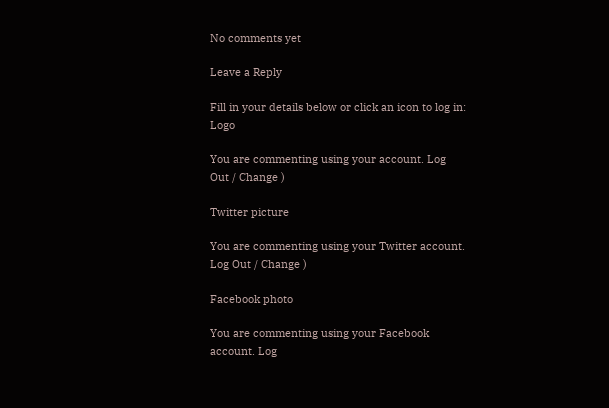No comments yet

Leave a Reply

Fill in your details below or click an icon to log in: Logo

You are commenting using your account. Log Out / Change )

Twitter picture

You are commenting using your Twitter account. Log Out / Change )

Facebook photo

You are commenting using your Facebook account. Log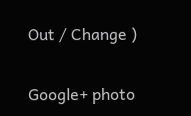Out / Change )

Google+ photo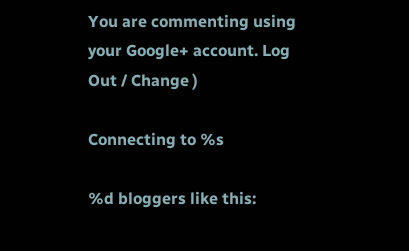You are commenting using your Google+ account. Log Out / Change )

Connecting to %s

%d bloggers like this: